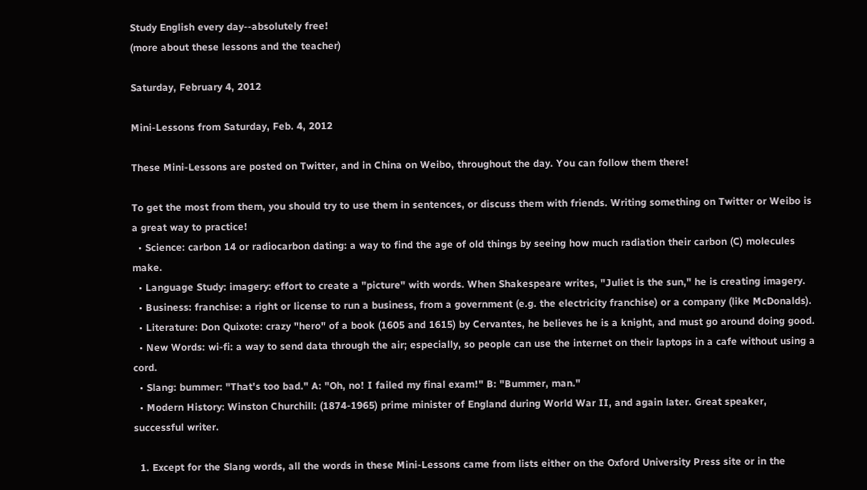Study English every day--absolutely free!
(more about these lessons and the teacher)

Saturday, February 4, 2012

Mini-Lessons from Saturday, Feb. 4, 2012

These Mini-Lessons are posted on Twitter, and in China on Weibo, throughout the day. You can follow them there!

To get the most from them, you should try to use them in sentences, or discuss them with friends. Writing something on Twitter or Weibo is a great way to practice!
  • Science: carbon 14 or radiocarbon dating: a way to find the age of old things by seeing how much radiation their carbon (C) molecules make.
  • Language Study: imagery: effort to create a "picture" with words. When Shakespeare writes, "Juliet is the sun," he is creating imagery.
  • Business: franchise: a right or license to run a business, from a government (e.g. the electricity franchise) or a company (like McDonalds).
  • Literature: Don Quixote: crazy "hero" of a book (1605 and 1615) by Cervantes, he believes he is a knight, and must go around doing good.
  • New Words: wi-fi: a way to send data through the air; especially, so people can use the internet on their laptops in a cafe without using a cord.
  • Slang: bummer: "That's too bad." A: "Oh, no! I failed my final exam!" B: "Bummer, man."
  • Modern History: Winston Churchill: (1874-1965) prime minister of England during World War II, and again later. Great speaker, successful writer.

  1. Except for the Slang words, all the words in these Mini-Lessons came from lists either on the Oxford University Press site or in the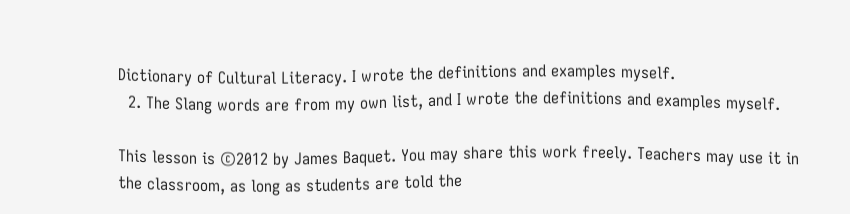Dictionary of Cultural Literacy. I wrote the definitions and examples myself.
  2. The Slang words are from my own list, and I wrote the definitions and examples myself.

This lesson is ©2012 by James Baquet. You may share this work freely. Teachers may use it in the classroom, as long as students are told the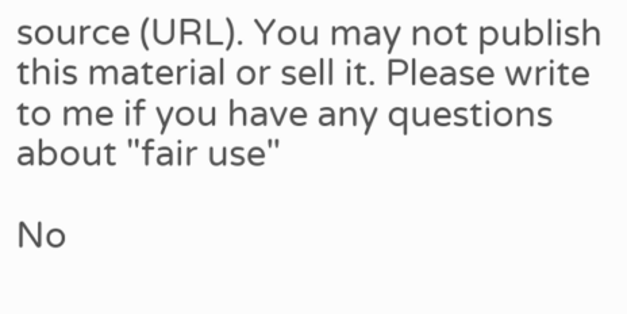source (URL). You may not publish this material or sell it. Please write to me if you have any questions about "fair use"

No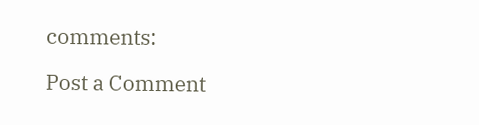comments:

Post a Comment